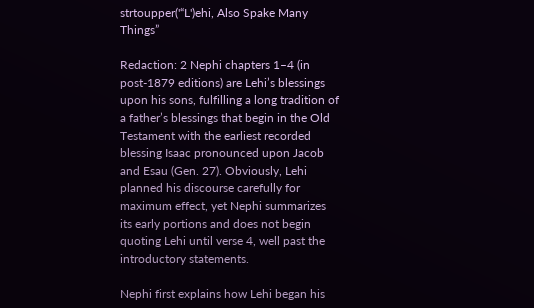strtoupper('“L')ehi, Also Spake Many Things”

Redaction: 2 Nephi chapters 1–4 (in post-1879 editions) are Lehi’s blessings upon his sons, fulfilling a long tradition of a father’s blessings that begin in the Old Testament with the earliest recorded blessing Isaac pronounced upon Jacob and Esau (Gen. 27). Obviously, Lehi planned his discourse carefully for maximum effect, yet Nephi summarizes its early portions and does not begin quoting Lehi until verse 4, well past the introductory statements.

Nephi first explains how Lehi began his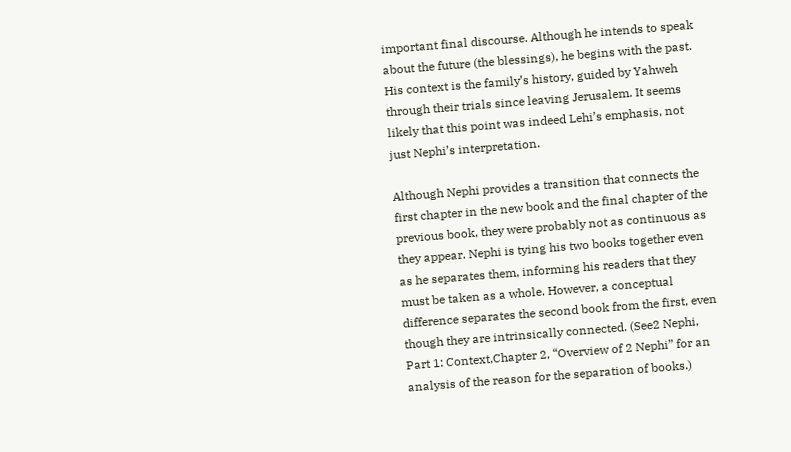important final discourse. Although he intends to speak about the future (the blessings), he begins with the past. His context is the family’s history, guided by Yahweh through their trials since leaving Jerusalem. It seems likely that this point was indeed Lehi’s emphasis, not just Nephi’s interpretation.

Although Nephi provides a transition that connects the first chapter in the new book and the final chapter of the previous book, they were probably not as continuous as they appear. Nephi is tying his two books together even as he separates them, informing his readers that they must be taken as a whole. However, a conceptual difference separates the second book from the first, even though they are intrinsically connected. (See2 Nephi, Part 1: Context,Chapter 2, “Overview of 2 Nephi” for an analysis of the reason for the separation of books.)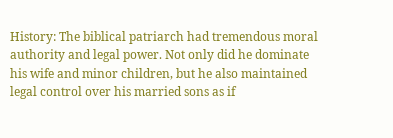History: The biblical patriarch had tremendous moral authority and legal power. Not only did he dominate his wife and minor children, but he also maintained legal control over his married sons as if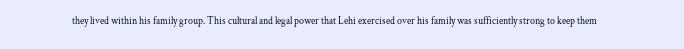they lived within his family group. This cultural and legal power that Lehi exercised over his family was sufficiently strong to keep them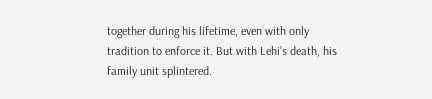together during his lifetime, even with only tradition to enforce it. But with Lehi’s death, his family unit splintered.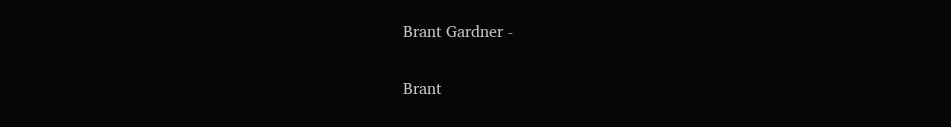Brant Gardner -

Brant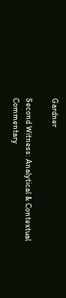Gardner

Second Witness: Analytical & Contextual Commentary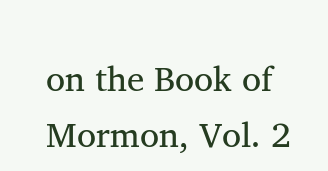on the Book of Mormon, Vol. 2